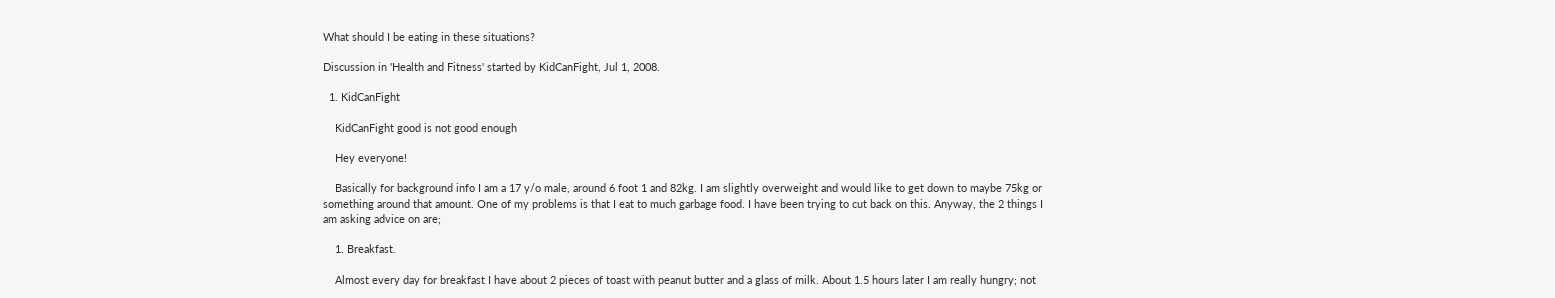What should I be eating in these situations?

Discussion in 'Health and Fitness' started by KidCanFight, Jul 1, 2008.

  1. KidCanFight

    KidCanFight good is not good enough

    Hey everyone!

    Basically for background info I am a 17 y/o male, around 6 foot 1 and 82kg. I am slightly overweight and would like to get down to maybe 75kg or something around that amount. One of my problems is that I eat to much garbage food. I have been trying to cut back on this. Anyway, the 2 things I am asking advice on are;

    1. Breakfast.

    Almost every day for breakfast I have about 2 pieces of toast with peanut butter and a glass of milk. About 1.5 hours later I am really hungry; not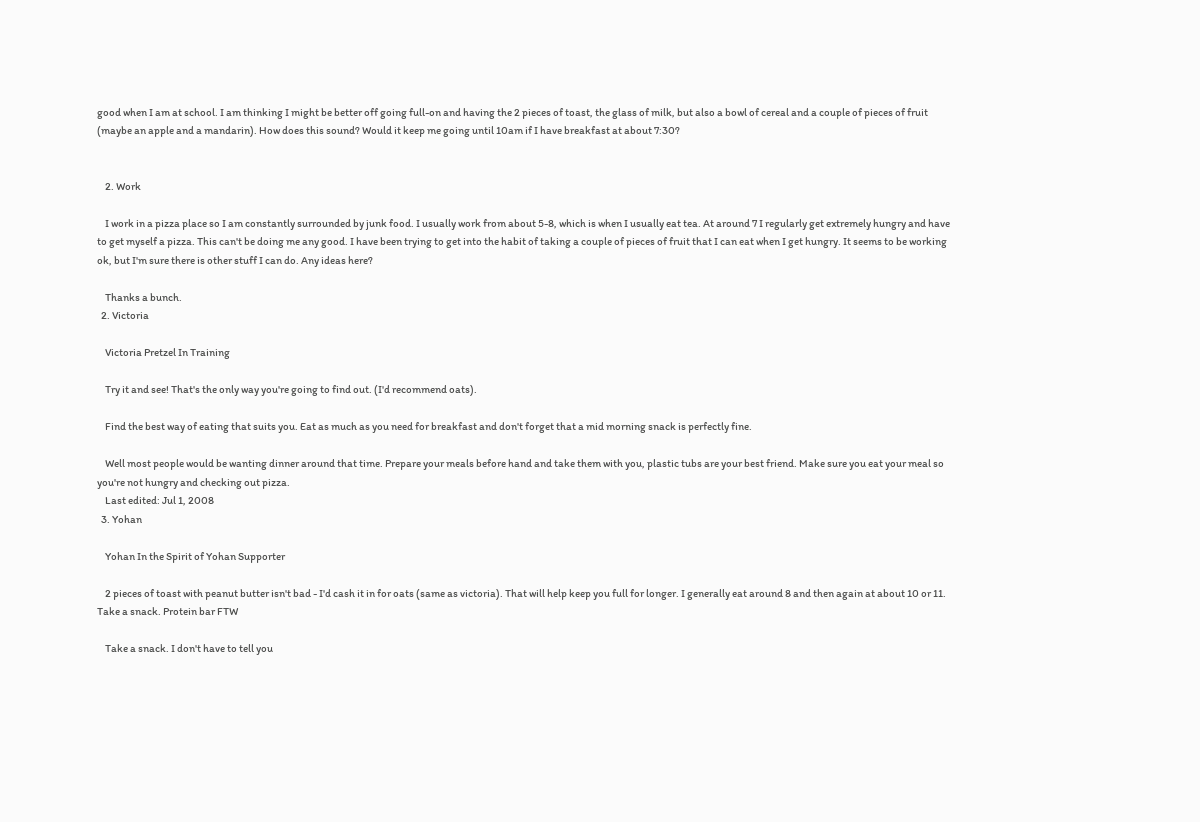good when I am at school. I am thinking I might be better off going full-on and having the 2 pieces of toast, the glass of milk, but also a bowl of cereal and a couple of pieces of fruit (maybe an apple and a mandarin). How does this sound? Would it keep me going until 10am if I have breakfast at about 7:30?


    2. Work

    I work in a pizza place so I am constantly surrounded by junk food. I usually work from about 5-8, which is when I usually eat tea. At around 7 I regularly get extremely hungry and have to get myself a pizza. This can't be doing me any good. I have been trying to get into the habit of taking a couple of pieces of fruit that I can eat when I get hungry. It seems to be working ok, but I'm sure there is other stuff I can do. Any ideas here?

    Thanks a bunch.
  2. Victoria

    Victoria Pretzel In Training

    Try it and see! That's the only way you're going to find out. (I'd recommend oats).

    Find the best way of eating that suits you. Eat as much as you need for breakfast and don't forget that a mid morning snack is perfectly fine.

    Well most people would be wanting dinner around that time. Prepare your meals before hand and take them with you, plastic tubs are your best friend. Make sure you eat your meal so you're not hungry and checking out pizza.
    Last edited: Jul 1, 2008
  3. Yohan

    Yohan In the Spirit of Yohan Supporter

    2 pieces of toast with peanut butter isn't bad - I'd cash it in for oats (same as victoria). That will help keep you full for longer. I generally eat around 8 and then again at about 10 or 11. Take a snack. Protein bar FTW

    Take a snack. I don't have to tell you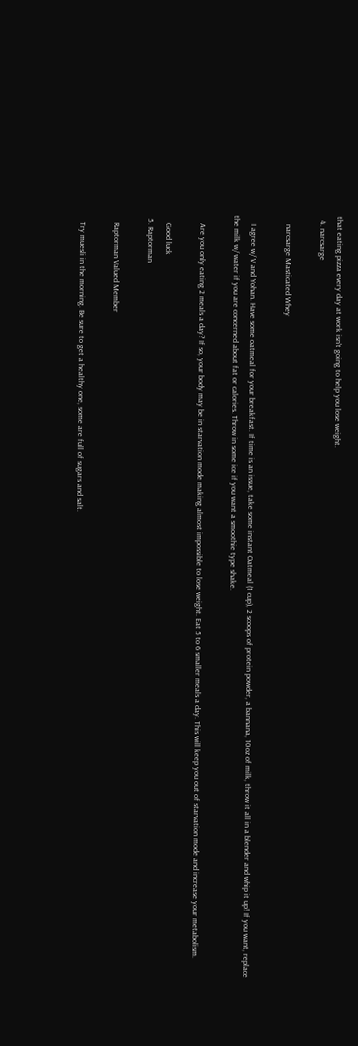that eating pizza every day at work isn't going to help you lose weight.
  4. narcsarge

    narcsarge Masticated Whey

    I agree w/ V and Yohan. Have some oatmeal for your breakfast. If time is an issue, take some instant Oatmeal (1 cup), 2 scoops of protein powder, a bannana, 10oz of milk, throw it all in a blender and whip it up! If you want, replace the milk w/ water if you are concerned about fat or calories. Throw in some ice if you want a smoothie type shake.

    Are you only eating 2 meals a day? If so, your body may be in starvation mode making almost impossible to lose weight. Eat 5 to 6 smaller meals a day. This will keep you out of starvation mode and increase your metabolism.

    Good luck
  5. Raptorman

    Raptorman Valued Member

    Try muesli in the morning. Be sure to get a healthy one, some are full of sugars and salt.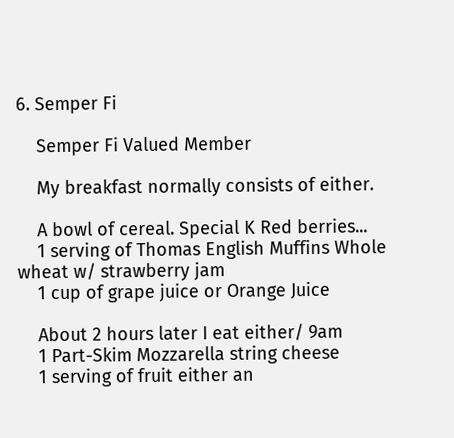6. Semper Fi

    Semper Fi Valued Member

    My breakfast normally consists of either.

    A bowl of cereal. Special K Red berries...
    1 serving of Thomas English Muffins Whole wheat w/ strawberry jam
    1 cup of grape juice or Orange Juice

    About 2 hours later I eat either/ 9am
    1 Part-Skim Mozzarella string cheese
    1 serving of fruit either an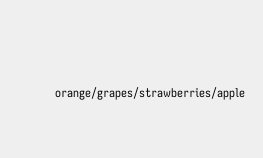orange/grapes/strawberries/apple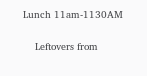Lunch 11am-1130AM

    Leftovers from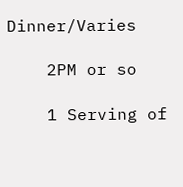Dinner/Varies

    2PM or so

    1 Serving of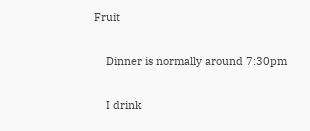Fruit

    Dinner is normally around 7:30pm

    I drink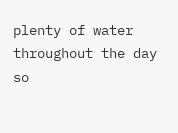plenty of water throughout the day so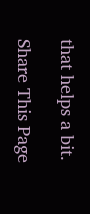that helps a bit.

Share This Page